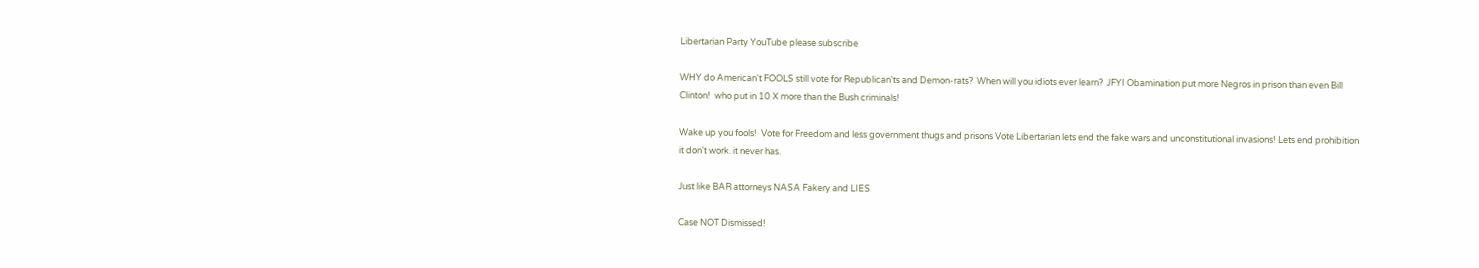Libertarian Party YouTube please subscribe

WHY do American't FOOLS still vote for Republican'ts and Demon-rats?  When will you idiots ever learn?  JFYI Obamination put more Negros in prison than even Bill Clinton!  who put in 10 X more than the Bush criminals!

Wake up you fools!  Vote for Freedom and less government thugs and prisons Vote Libertarian lets end the fake wars and unconstitutional invasions! Lets end prohibition it don't work. it never has.

Just like BAR attorneys NASA Fakery and LIES

Case NOT Dismissed!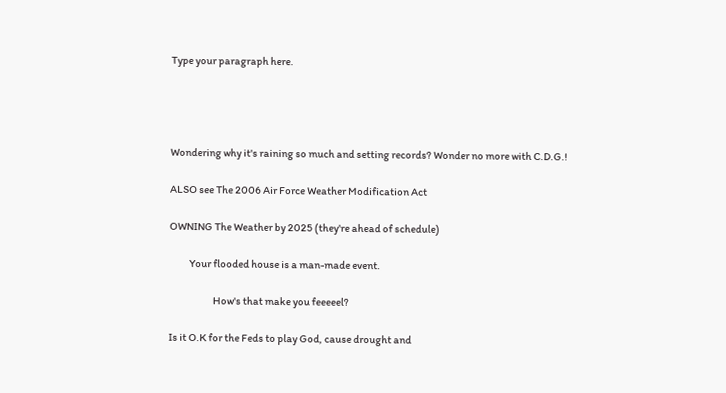Type your paragraph here.




Wondering why it's raining so much and setting records? Wonder no more with C.D.G.!

ALSO see The 2006 Air Force Weather Modification Act

OWNING The Weather by 2025 (they're ahead of schedule)

          Your flooded house is a man-made event.

                      How's that make you feeeeel?

Is it O.K for the Feds to play God, cause drought and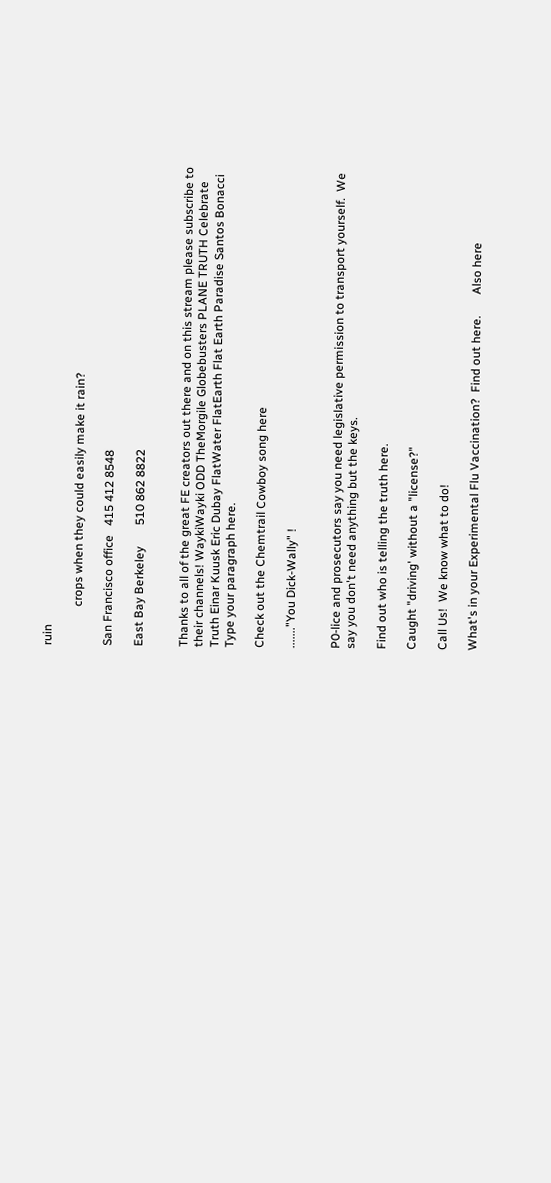ruin

             crops when they could easily make it rain?

San Francisco office   415 412 8548

East Bay Berkeley       510 862 8822


Thanks to all of the great FE creators out there and on this stream please subscribe to their channels! WaykiWayki ODD TheMorgile Globebusters PLANE TRUTH Celebrate Truth Einar Kuusk Eric Dubay FlatWater FlatEarth Flat Earth Paradise Santos Bonacci Type your paragraph here.

Check out the Chemtrail Cowboy song here

......."You Dick-Wally" !


P0-lice and prosecutors say you need legislative permission to transport yourself.  We say you don't need anything but the keys.

Find out who is telling the truth here.

Caught "driving' without a "license?"

Call Us!  We know what to do!

What's in your Experimental Flu Vaccination?  Find out here.       Also here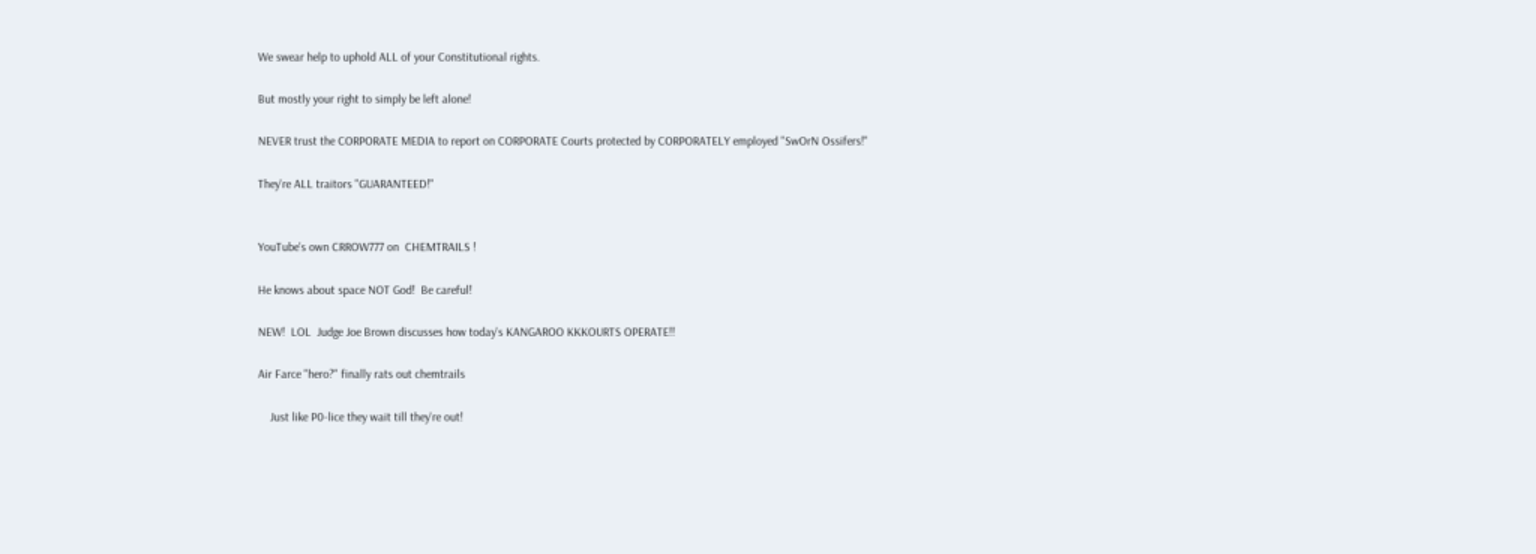We swear help to uphold ALL of your Constitutional rights.

But mostly your right to simply be left alone!

NEVER trust the CORPORATE MEDIA to report on CORPORATE Courts protected by CORPORATELY employed "SwOrN Ossifers!"

They're ALL traitors "GUARANTEED!"


YouTube's own CRROW777 on  CHEMTRAILS !

He knows about space NOT God!  Be careful!

NEW!  LOL  Judge Joe Brown discusses how today's KANGAROO KKKOURTS OPERATE!!

Air Farce "hero?" finally rats out chemtrails

    Just like P0-lice they wait till they're out!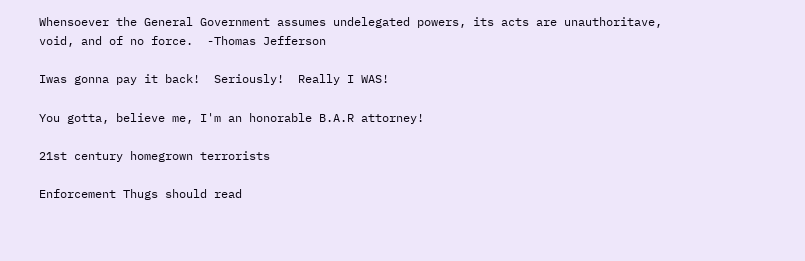Whensoever the General Government assumes undelegated powers, its acts are unauthoritave, void, and of no force.  -Thomas Jefferson

Iwas gonna pay it back!  Seriously!  Really I WAS!

You gotta, believe me, I'm an honorable B.A.R attorney!

21st century homegrown terrorists

Enforcement Thugs should read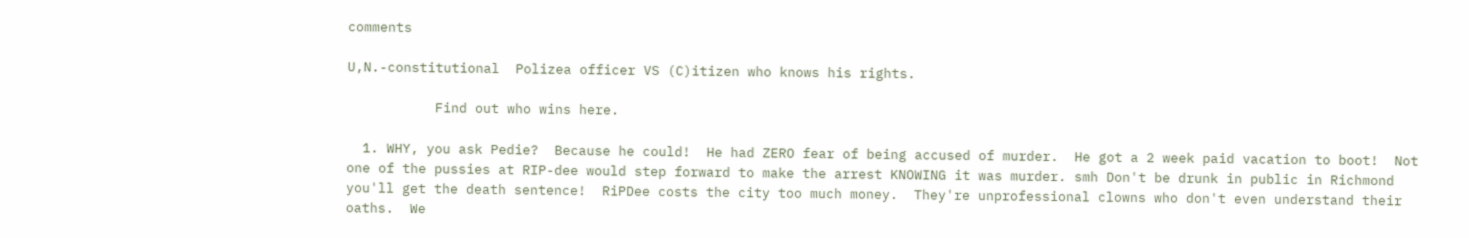comments

U,N.-constitutional  Polizea officer VS (C)itizen who knows his rights.

           Find out who wins here.

  1. WHY, you ask Pedie?  Because he could!  He had ZERO fear of being accused of murder.  He got a 2 week paid vacation to boot!  Not one of the pussies at RIP-dee would step forward to make the arrest KNOWING it was murder. smh Don't be drunk in public in Richmond you'll get the death sentence!  RiPDee costs the city too much money.  They're unprofessional clowns who don't even understand their oaths.  We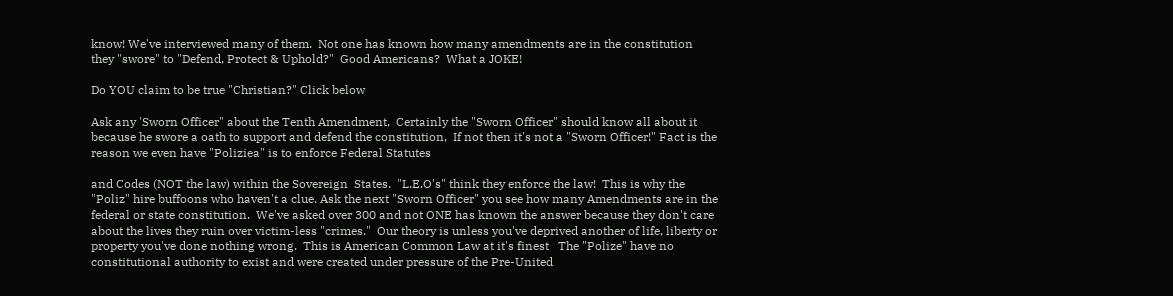know! We've interviewed many of them.  Not one has known how many amendments are in the constitution  they "swore" to "Defend, Protect & Uphold?"  Good Americans?  What a JOKE!

Do YOU claim to be true "Christian?" Click below

Ask any 'Sworn Officer" about the Tenth Amendment,  Certainly the "Sworn Officer" should know all about it because he swore a oath to support and defend the constitution,  If not then it's not a "Sworn Officer!" Fact is the reason we even have "Poliziea" is to enforce Federal Statutes

and Codes (NOT the law) within the Sovereign  States.  "L.E.O's" think they enforce the law!  This is why the "Poliz" hire buffoons who haven't a clue. Ask the next "Sworn Officer" you see how many Amendments are in the federal or state constitution.  We've asked over 300 and not ONE has known the answer because they don't care about the lives they ruin over victim-less "crimes."  Our theory is unless you've deprived another of life, liberty or property you've done nothing wrong.  This is American Common Law at it's finest   The "Polize" have no constitutional authority to exist and were created under pressure of the Pre-United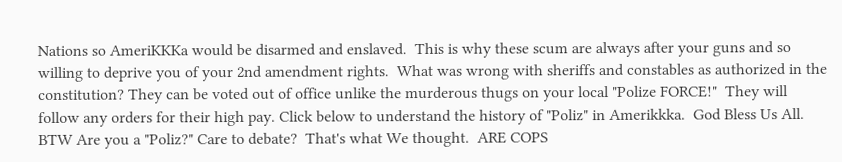Nations so AmeriKKKa would be disarmed and enslaved.  This is why these scum are always after your guns and so willing to deprive you of your 2nd amendment rights.  What was wrong with sheriffs and constables as authorized in the constitution? They can be voted out of office unlike the murderous thugs on your local "Polize FORCE!"  They will follow any orders for their high pay. Click below to understand the history of "Poliz" in Amerikkka.  God Bless Us All.  BTW Are you a "Poliz?" Care to debate?  That's what We thought.  ARE COPS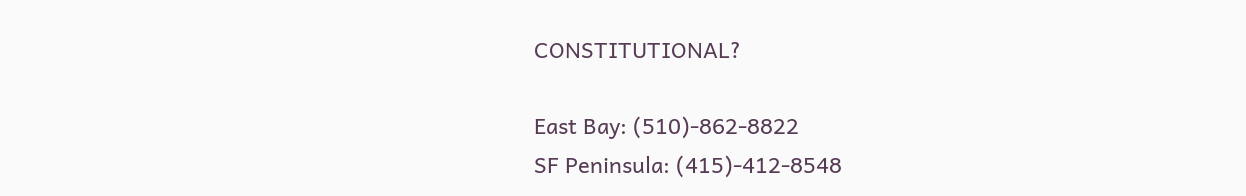CONSTITUTIONAL?

East Bay: (510)-862-8822
SF Peninsula: (415)-412-8548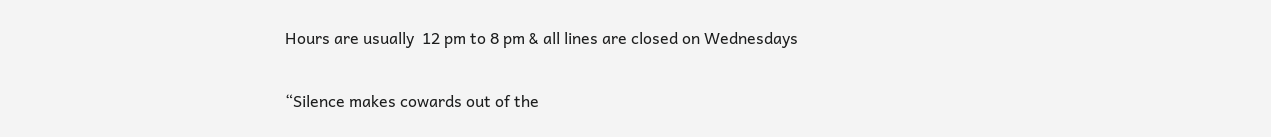Hours are usually  12 pm to 8 pm & all lines are closed on Wednesdays

“Silence makes cowards out of the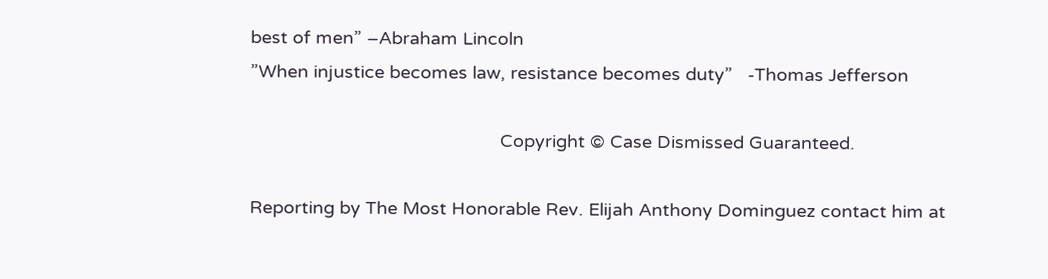best of men” –Abraham Lincoln
”When injustice becomes law, resistance becomes duty”   -Thomas Jefferson

                                                  Copyright © Case Dismissed Guaranteed.

Reporting by The Most Honorable Rev. Elijah Anthony Dominguez contact him at